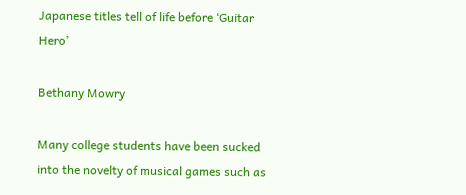Japanese titles tell of life before ‘Guitar Hero’

Bethany Mowry

Many college students have been sucked into the novelty of musical games such as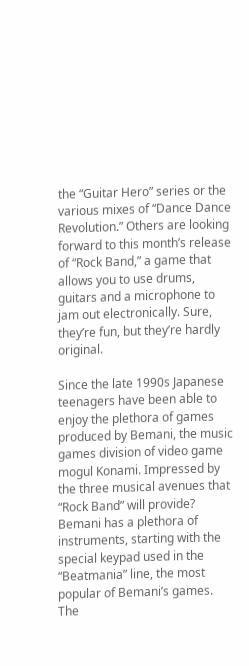the “Guitar Hero” series or the various mixes of “Dance Dance Revolution.” Others are looking forward to this month’s release of “Rock Band,” a game that allows you to use drums, guitars and a microphone to jam out electronically. Sure, they’re fun, but they’re hardly original.

Since the late 1990s Japanese teenagers have been able to enjoy the plethora of games produced by Bemani, the music games division of video game mogul Konami. Impressed by the three musical avenues that “Rock Band” will provide? Bemani has a plethora of instruments, starting with the special keypad used in the “Beatmania” line, the most popular of Bemani’s games. The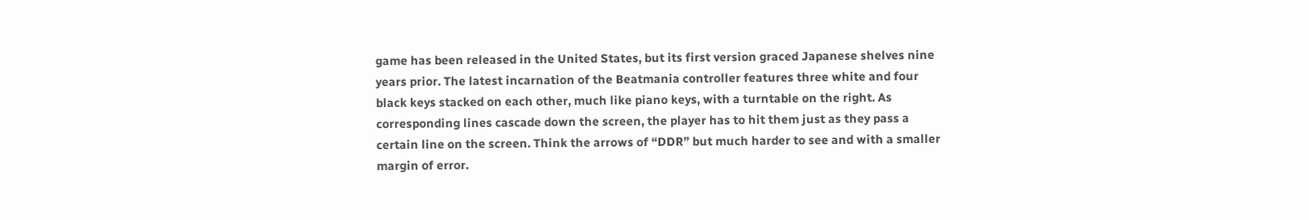game has been released in the United States, but its first version graced Japanese shelves nine years prior. The latest incarnation of the Beatmania controller features three white and four black keys stacked on each other, much like piano keys, with a turntable on the right. As corresponding lines cascade down the screen, the player has to hit them just as they pass a certain line on the screen. Think the arrows of “DDR” but much harder to see and with a smaller margin of error.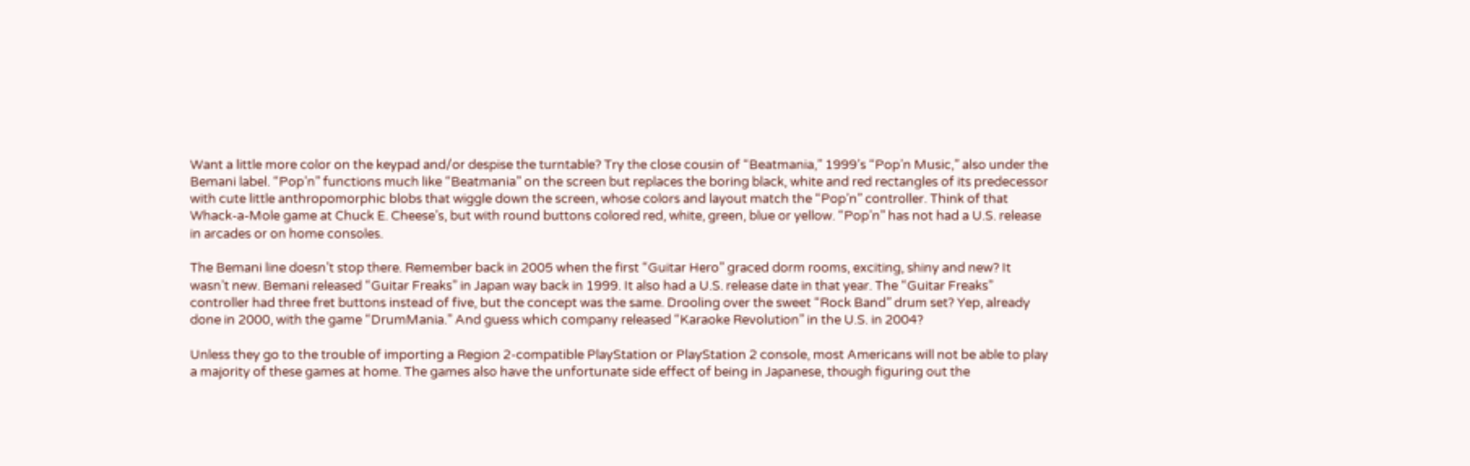Want a little more color on the keypad and/or despise the turntable? Try the close cousin of “Beatmania,” 1999’s “Pop’n Music,” also under the Bemani label. “Pop’n” functions much like “Beatmania” on the screen but replaces the boring black, white and red rectangles of its predecessor with cute little anthropomorphic blobs that wiggle down the screen, whose colors and layout match the “Pop’n” controller. Think of that Whack-a-Mole game at Chuck E. Cheese’s, but with round buttons colored red, white, green, blue or yellow. “Pop’n” has not had a U.S. release in arcades or on home consoles.

The Bemani line doesn’t stop there. Remember back in 2005 when the first “Guitar Hero” graced dorm rooms, exciting, shiny and new? It wasn’t new. Bemani released “Guitar Freaks” in Japan way back in 1999. It also had a U.S. release date in that year. The “Guitar Freaks” controller had three fret buttons instead of five, but the concept was the same. Drooling over the sweet “Rock Band” drum set? Yep, already done in 2000, with the game “DrumMania.” And guess which company released “Karaoke Revolution” in the U.S. in 2004?

Unless they go to the trouble of importing a Region 2-compatible PlayStation or PlayStation 2 console, most Americans will not be able to play a majority of these games at home. The games also have the unfortunate side effect of being in Japanese, though figuring out the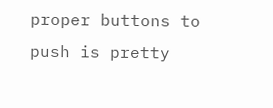proper buttons to push is pretty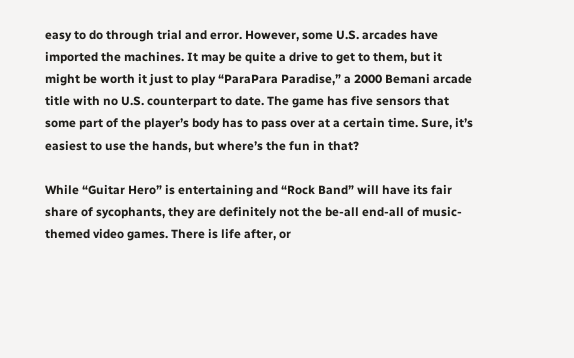easy to do through trial and error. However, some U.S. arcades have imported the machines. It may be quite a drive to get to them, but it might be worth it just to play “ParaPara Paradise,” a 2000 Bemani arcade title with no U.S. counterpart to date. The game has five sensors that some part of the player’s body has to pass over at a certain time. Sure, it’s easiest to use the hands, but where’s the fun in that?

While “Guitar Hero” is entertaining and “Rock Band” will have its fair share of sycophants, they are definitely not the be-all end-all of music-themed video games. There is life after, or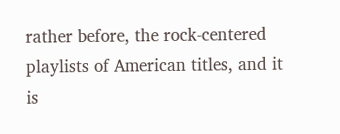rather before, the rock-centered playlists of American titles, and it is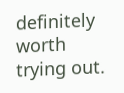definitely worth trying out.